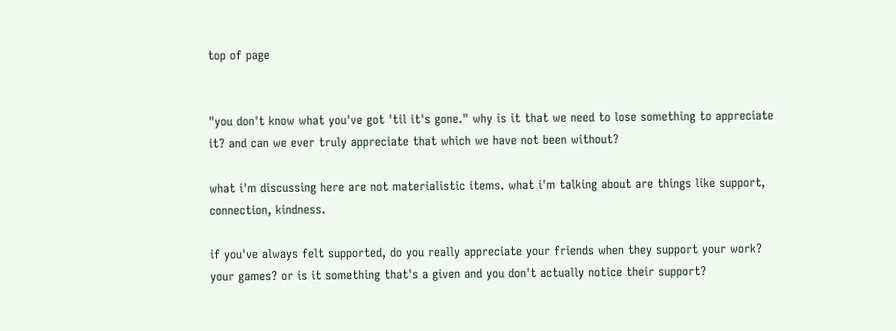top of page


"you don't know what you've got 'til it's gone." why is it that we need to lose something to appreciate it? and can we ever truly appreciate that which we have not been without?

what i'm discussing here are not materialistic items. what i'm talking about are things like support, connection, kindness.

if you've always felt supported, do you really appreciate your friends when they support your work? your games? or is it something that's a given and you don't actually notice their support?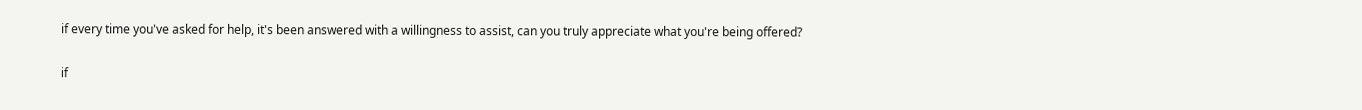if every time you've asked for help, it's been answered with a willingness to assist, can you truly appreciate what you're being offered?

if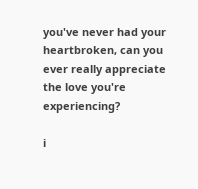you've never had your heartbroken, can you ever really appreciate the love you're experiencing?

i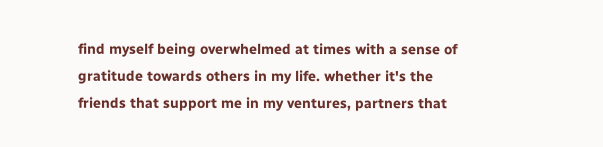find myself being overwhelmed at times with a sense of gratitude towards others in my life. whether it's the friends that support me in my ventures, partners that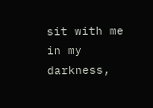sit with me in my darkness,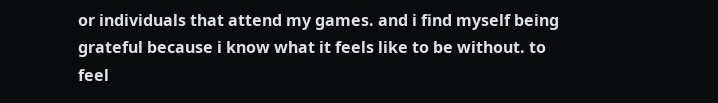or individuals that attend my games. and i find myself being grateful because i know what it feels like to be without. to feel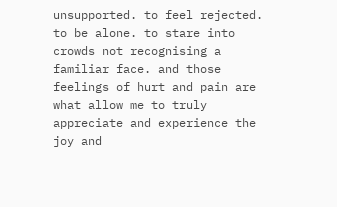unsupported. to feel rejected. to be alone. to stare into crowds not recognising a familiar face. and those feelings of hurt and pain are what allow me to truly appreciate and experience the joy and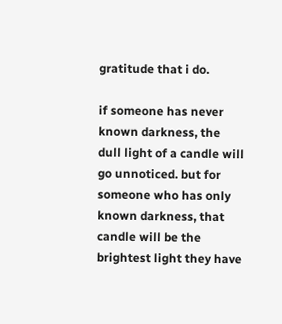gratitude that i do.

if someone has never known darkness, the dull light of a candle will go unnoticed. but for someone who has only known darkness, that candle will be the brightest light they have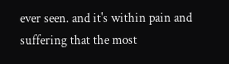ever seen. and it's within pain and suffering that the most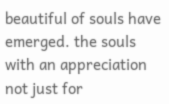beautiful of souls have emerged. the souls with an appreciation not just for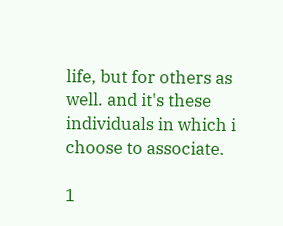life, but for others as well. and it's these individuals in which i choose to associate.

1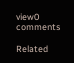view0 comments

Related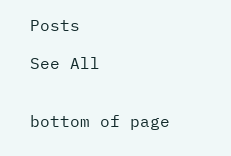Posts

See All


bottom of page